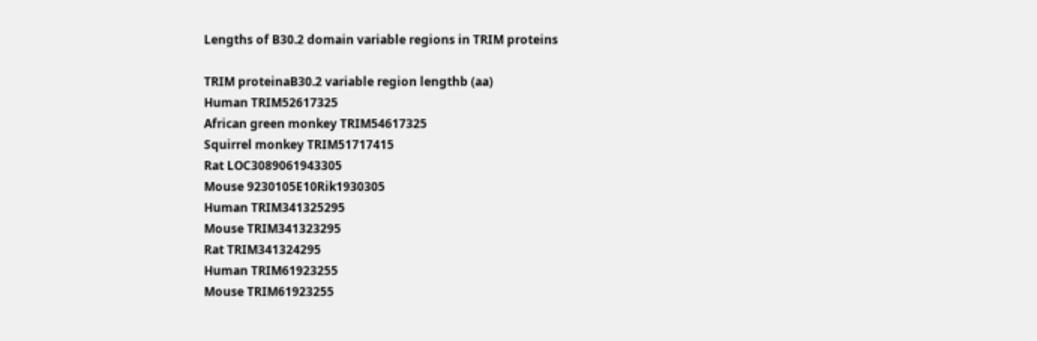Lengths of B30.2 domain variable regions in TRIM proteins

TRIM proteinaB30.2 variable region lengthb (aa)
Human TRIM52617325
African green monkey TRIM54617325
Squirrel monkey TRIM51717415
Rat LOC3089061943305
Mouse 9230105E10Rik1930305
Human TRIM341325295
Mouse TRIM341323295
Rat TRIM341324295
Human TRIM61923255
Mouse TRIM61923255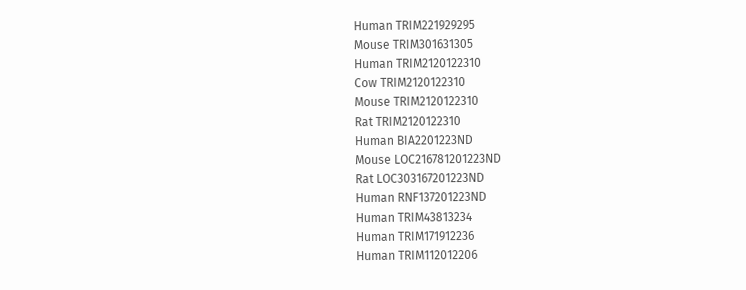Human TRIM221929295
Mouse TRIM301631305
Human TRIM2120122310
Cow TRIM2120122310
Mouse TRIM2120122310
Rat TRIM2120122310
Human BIA2201223ND
Mouse LOC216781201223ND
Rat LOC303167201223ND
Human RNF137201223ND
Human TRIM43813234
Human TRIM171912236
Human TRIM112012206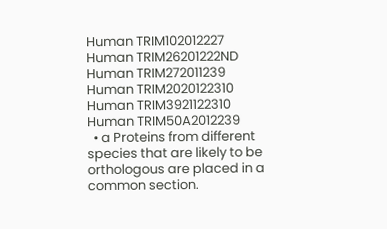Human TRIM102012227
Human TRIM26201222ND
Human TRIM272011239
Human TRIM2020122310
Human TRIM3921122310
Human TRIM50A2012239
  • a Proteins from different species that are likely to be orthologous are placed in a common section.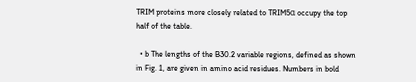TRIM proteins more closely related to TRIM5α occupy the top half of the table.

  • b The lengths of the B30.2 variable regions, defined as shown in Fig. 1, are given in amino acid residues. Numbers in bold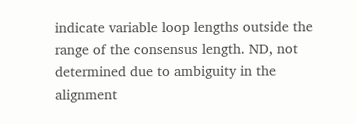indicate variable loop lengths outside the range of the consensus length. ND, not determined due to ambiguity in the alignment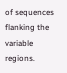of sequences flanking the variable regions.